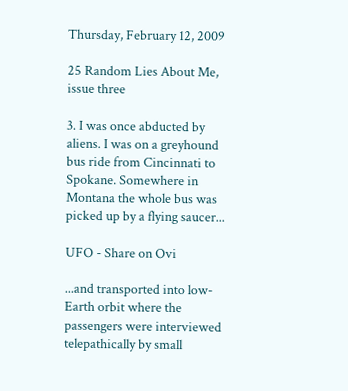Thursday, February 12, 2009

25 Random Lies About Me, issue three

3. I was once abducted by aliens. I was on a greyhound bus ride from Cincinnati to Spokane. Somewhere in Montana the whole bus was picked up by a flying saucer...

UFO - Share on Ovi

...and transported into low-Earth orbit where the passengers were interviewed telepathically by small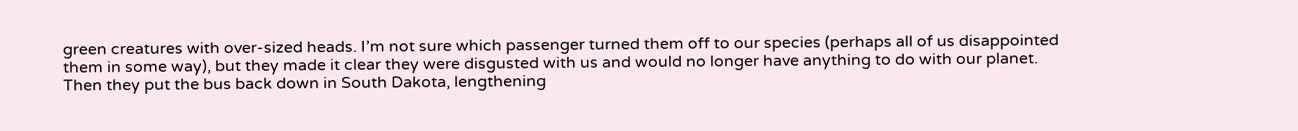green creatures with over-sized heads. I’m not sure which passenger turned them off to our species (perhaps all of us disappointed them in some way), but they made it clear they were disgusted with us and would no longer have anything to do with our planet. Then they put the bus back down in South Dakota, lengthening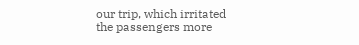our trip, which irritated the passengers more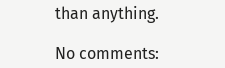than anything.

No comments: